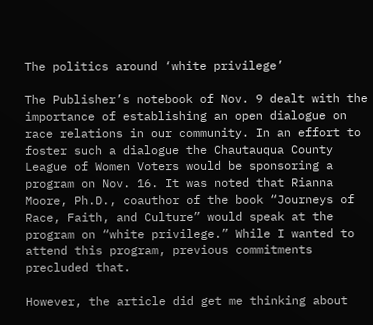The politics around ‘white privilege’

The Publisher’s notebook of Nov. 9 dealt with the importance of establishing an open dialogue on race relations in our community. In an effort to foster such a dialogue the Chautauqua County League of Women Voters would be sponsoring a program on Nov. 16. It was noted that Rianna Moore, Ph.D., coauthor of the book “Journeys of Race, Faith, and Culture” would speak at the program on “white privilege.” While I wanted to attend this program, previous commitments precluded that.

However, the article did get me thinking about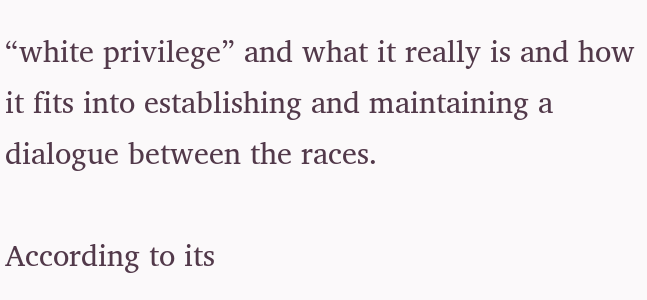“white privilege” and what it really is and how it fits into establishing and maintaining a dialogue between the races.

According to its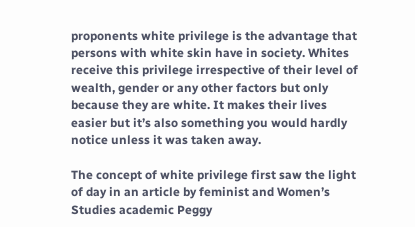proponents white privilege is the advantage that persons with white skin have in society. Whites receive this privilege irrespective of their level of wealth, gender or any other factors but only because they are white. It makes their lives easier but it’s also something you would hardly notice unless it was taken away.

The concept of white privilege first saw the light of day in an article by feminist and Women’s Studies academic Peggy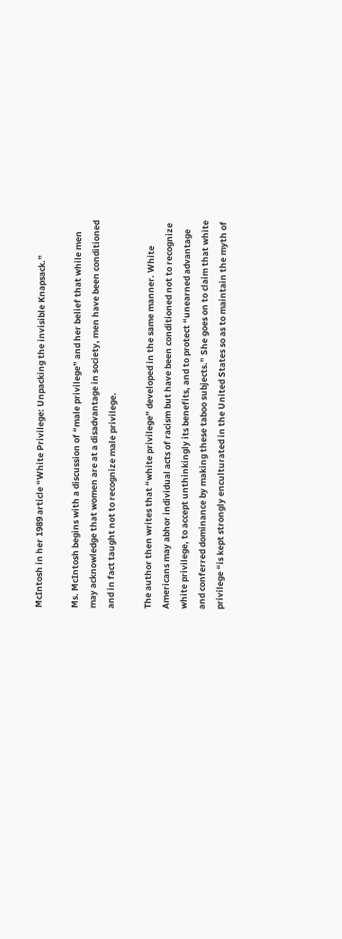McIntosh in her 1989 article “White Privilege: Unpacking the invisible Knapsack.”

Ms. McIntosh begins with a discussion of “male privilege” and her belief that while men may acknowledge that women are at a disadvantage in society, men have been conditioned and in fact taught not to recognize male privilege.

The author then writes that “white privilege” developed in the same manner. White Americans may abhor individual acts of racism but have been conditioned not to recognize white privilege, to accept unthinkingly its benefits, and to protect “unearned advantage and conferred dominance by making these taboo subjects.” She goes on to claim that white privilege “is kept strongly enculturated in the United States so as to maintain the myth of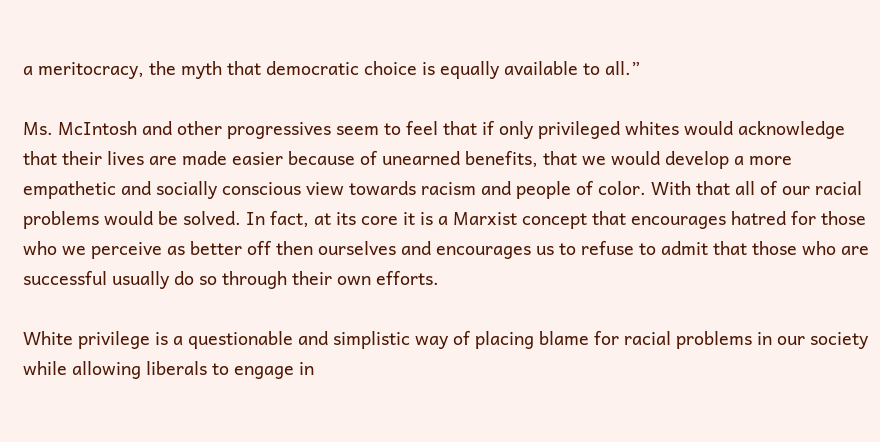a meritocracy, the myth that democratic choice is equally available to all.”

Ms. McIntosh and other progressives seem to feel that if only privileged whites would acknowledge that their lives are made easier because of unearned benefits, that we would develop a more empathetic and socially conscious view towards racism and people of color. With that all of our racial problems would be solved. In fact, at its core it is a Marxist concept that encourages hatred for those who we perceive as better off then ourselves and encourages us to refuse to admit that those who are successful usually do so through their own efforts.

White privilege is a questionable and simplistic way of placing blame for racial problems in our society while allowing liberals to engage in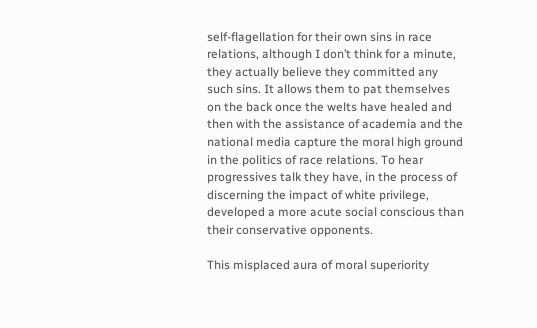self-flagellation for their own sins in race relations, although I don’t think for a minute, they actually believe they committed any such sins. It allows them to pat themselves on the back once the welts have healed and then with the assistance of academia and the national media capture the moral high ground in the politics of race relations. To hear progressives talk they have, in the process of discerning the impact of white privilege, developed a more acute social conscious than their conservative opponents.

This misplaced aura of moral superiority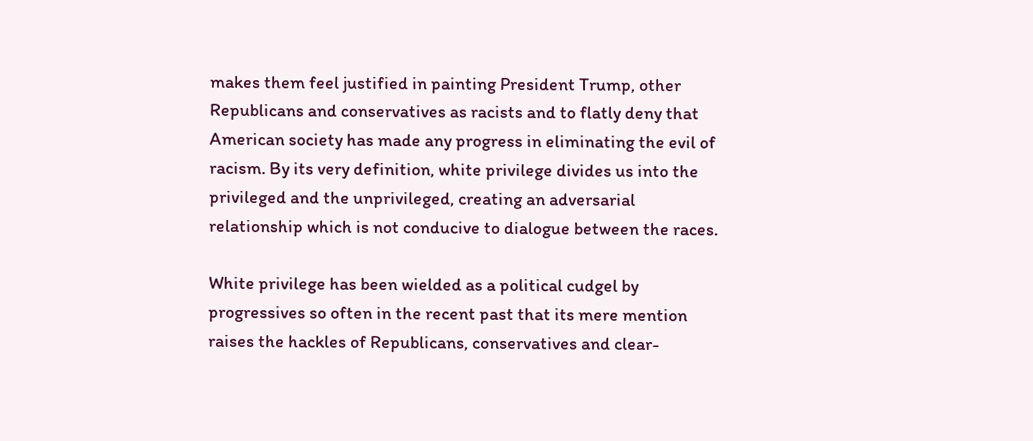makes them feel justified in painting President Trump, other Republicans and conservatives as racists and to flatly deny that American society has made any progress in eliminating the evil of racism. By its very definition, white privilege divides us into the privileged and the unprivileged, creating an adversarial relationship which is not conducive to dialogue between the races.

White privilege has been wielded as a political cudgel by progressives so often in the recent past that its mere mention raises the hackles of Republicans, conservatives and clear-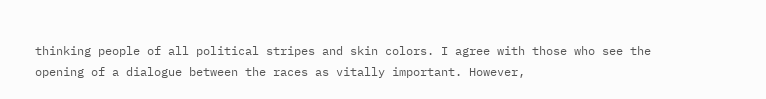thinking people of all political stripes and skin colors. I agree with those who see the opening of a dialogue between the races as vitally important. However,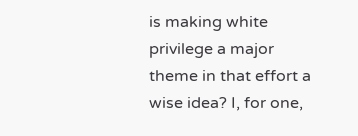is making white privilege a major theme in that effort a wise idea? I, for one,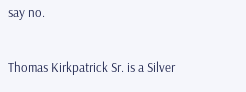say no.

Thomas Kirkpatrick Sr. is a Silver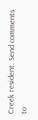Creek resident. Send comments to